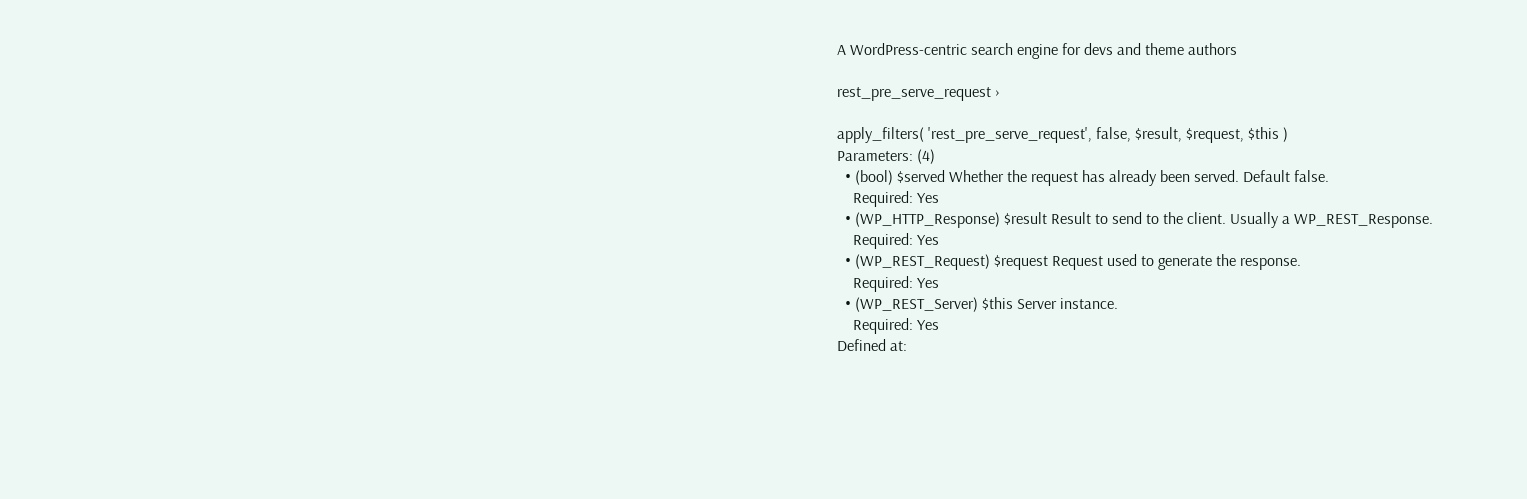A WordPress-centric search engine for devs and theme authors

rest_pre_serve_request ›

apply_filters( 'rest_pre_serve_request', false, $result, $request, $this )
Parameters: (4)
  • (bool) $served Whether the request has already been served. Default false.
    Required: Yes
  • (WP_HTTP_Response) $result Result to send to the client. Usually a WP_REST_Response.
    Required: Yes
  • (WP_REST_Request) $request Request used to generate the response.
    Required: Yes
  • (WP_REST_Server) $this Server instance.
    Required: Yes
Defined at: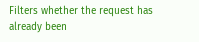Filters whether the request has already been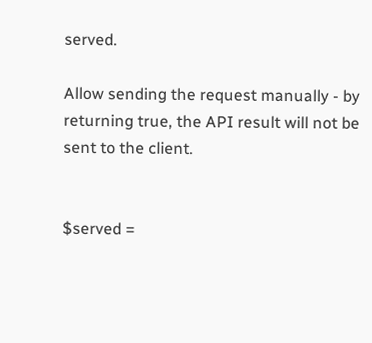served.

Allow sending the request manually - by returning true, the API result will not be sent to the client.


$served =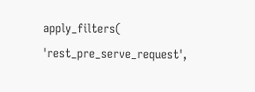apply_filters( 'rest_pre_serve_request',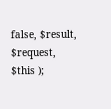false, $result, $request, $this );